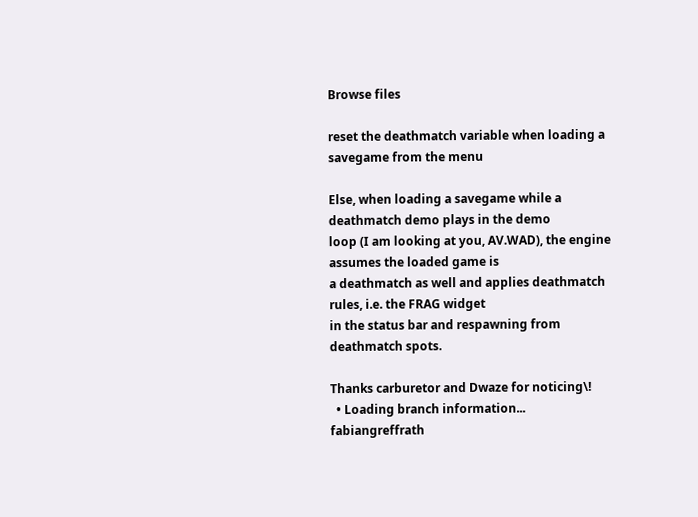Browse files

reset the deathmatch variable when loading a savegame from the menu

Else, when loading a savegame while a deathmatch demo plays in the demo
loop (I am looking at you, AV.WAD), the engine assumes the loaded game is
a deathmatch as well and applies deathmatch rules, i.e. the FRAG widget
in the status bar and respawning from deathmatch spots.

Thanks carburetor and Dwaze for noticing\!
  • Loading branch information...
fabiangreffrath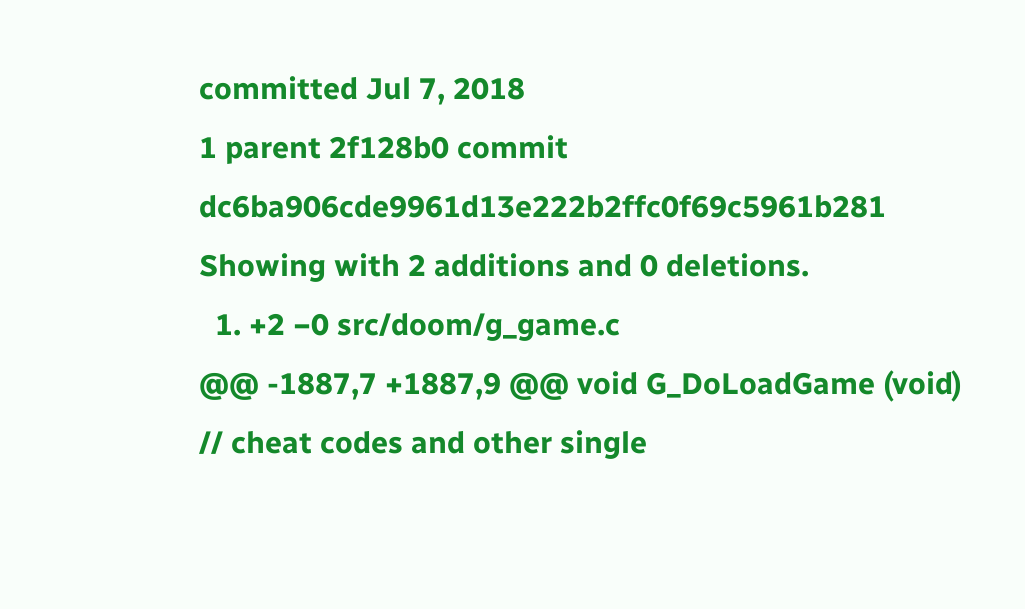committed Jul 7, 2018
1 parent 2f128b0 commit dc6ba906cde9961d13e222b2ffc0f69c5961b281
Showing with 2 additions and 0 deletions.
  1. +2 −0 src/doom/g_game.c
@@ -1887,7 +1887,9 @@ void G_DoLoadGame (void)
// cheat codes and other single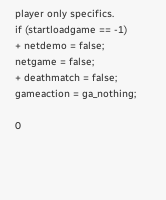player only specifics.
if (startloadgame == -1)
+ netdemo = false;
netgame = false;
+ deathmatch = false;
gameaction = ga_nothing;

0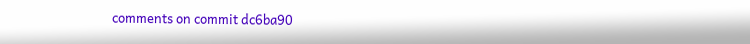comments on commit dc6ba90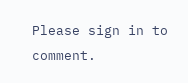Please sign in to comment.